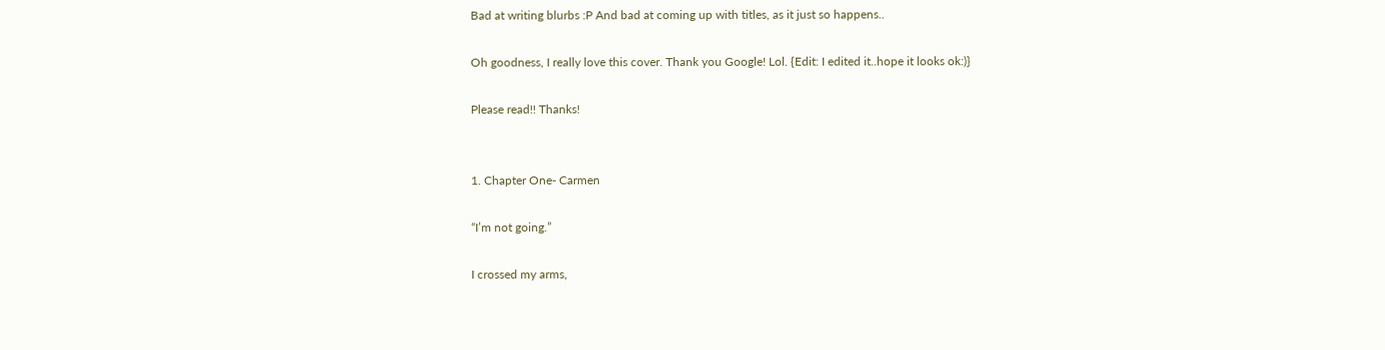Bad at writing blurbs :P And bad at coming up with titles, as it just so happens..

Oh goodness, I really love this cover. Thank you Google! Lol. {Edit: I edited it..hope it looks ok:)}

Please read!! Thanks!


1. Chapter One- Carmen

“I’m not going.”

I crossed my arms,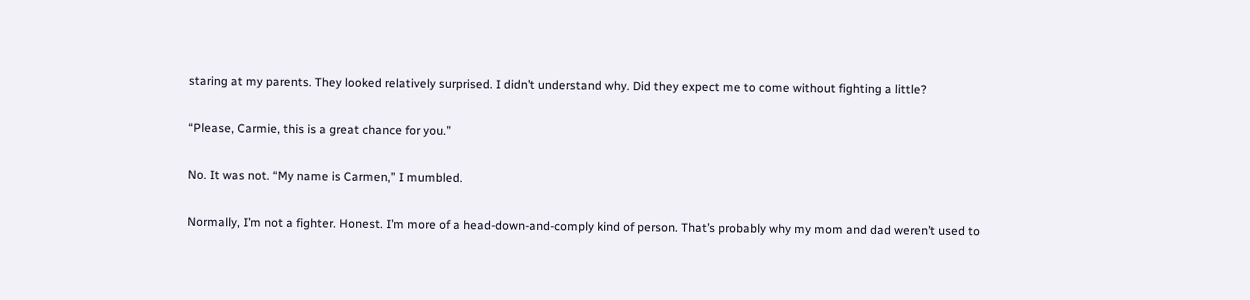staring at my parents. They looked relatively surprised. I didn’t understand why. Did they expect me to come without fighting a little?

“Please, Carmie, this is a great chance for you.”

No. It was not. “My name is Carmen,” I mumbled.

Normally, I’m not a fighter. Honest. I’m more of a head-down-and-comply kind of person. That’s probably why my mom and dad weren’t used to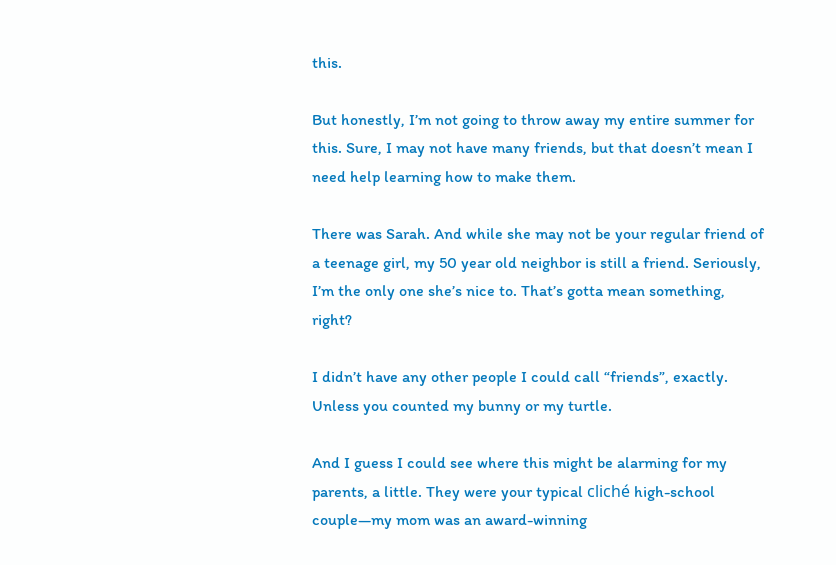this.

But honestly, I’m not going to throw away my entire summer for this. Sure, I may not have many friends, but that doesn’t mean I need help learning how to make them.

There was Sarah. And while she may not be your regular friend of a teenage girl, my 50 year old neighbor is still a friend. Seriously, I’m the only one she’s nice to. That’s gotta mean something, right?

I didn’t have any other people I could call “friends”, exactly. Unless you counted my bunny or my turtle.

And I guess I could see where this might be alarming for my parents, a little. They were your typical cliché high-school couple—my mom was an award-winning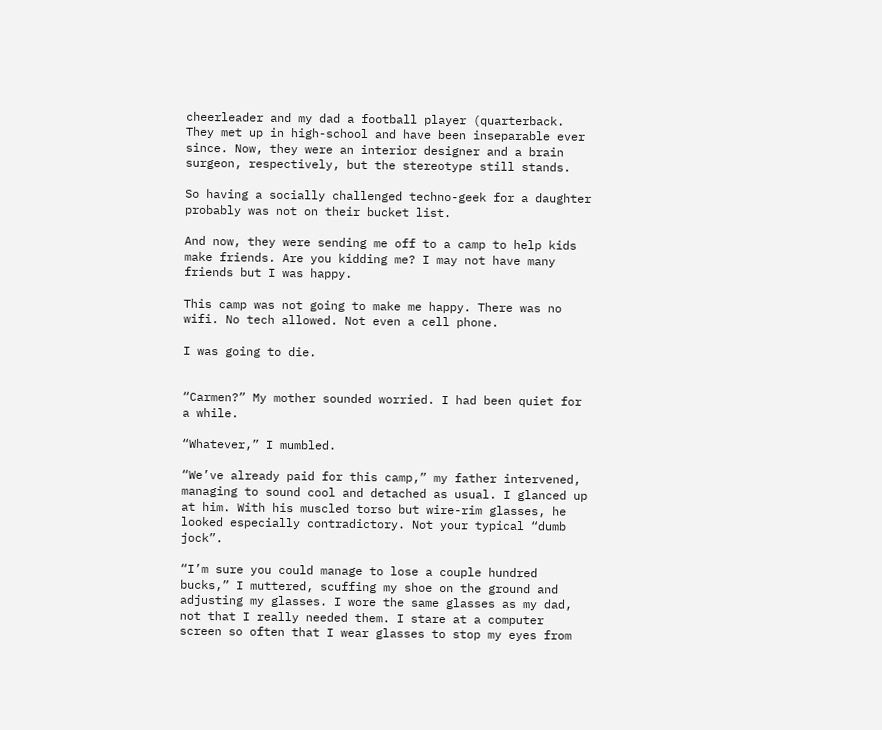cheerleader and my dad a football player (quarterback. They met up in high-school and have been inseparable ever since. Now, they were an interior designer and a brain surgeon, respectively, but the stereotype still stands.

So having a socially challenged techno-geek for a daughter probably was not on their bucket list.

And now, they were sending me off to a camp to help kids make friends. Are you kidding me? I may not have many friends but I was happy.

This camp was not going to make me happy. There was no wifi. No tech allowed. Not even a cell phone.

I was going to die.


“Carmen?” My mother sounded worried. I had been quiet for a while.

“Whatever,” I mumbled.

“We’ve already paid for this camp,” my father intervened, managing to sound cool and detached as usual. I glanced up at him. With his muscled torso but wire-rim glasses, he looked especially contradictory. Not your typical “dumb jock”.

“I’m sure you could manage to lose a couple hundred bucks,” I muttered, scuffing my shoe on the ground and adjusting my glasses. I wore the same glasses as my dad, not that I really needed them. I stare at a computer screen so often that I wear glasses to stop my eyes from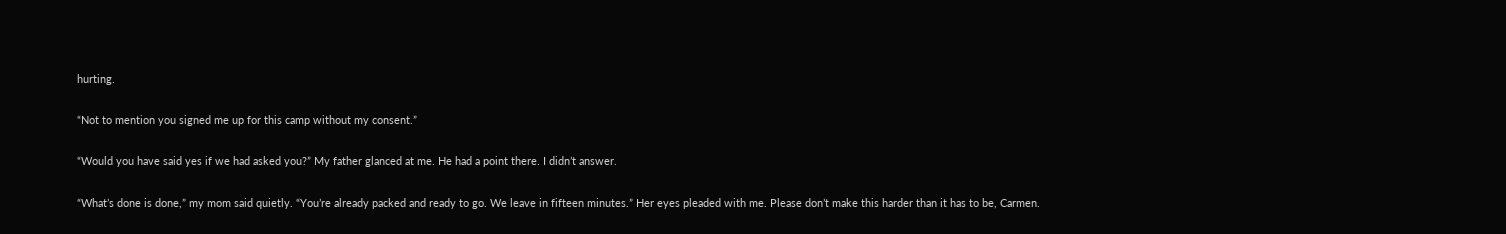hurting.

“Not to mention you signed me up for this camp without my consent.”

“Would you have said yes if we had asked you?” My father glanced at me. He had a point there. I didn’t answer.

“What’s done is done,” my mom said quietly. “You’re already packed and ready to go. We leave in fifteen minutes.” Her eyes pleaded with me. Please don’t make this harder than it has to be, Carmen.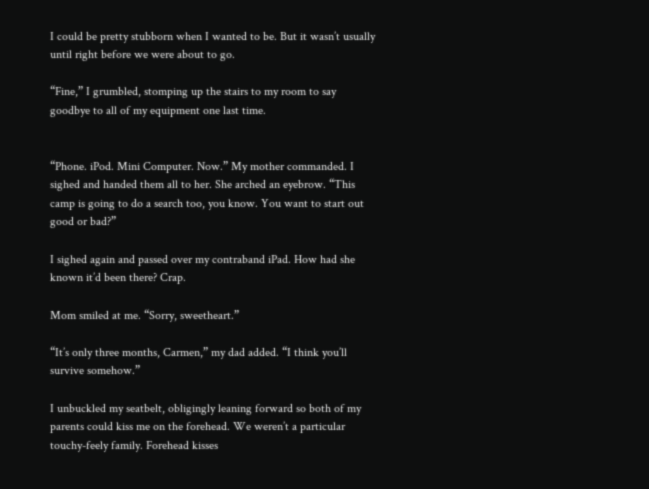I could be pretty stubborn when I wanted to be. But it wasn’t usually until right before we were about to go.

“Fine,” I grumbled, stomping up the stairs to my room to say goodbye to all of my equipment one last time.


“Phone. iPod. Mini Computer. Now.” My mother commanded. I sighed and handed them all to her. She arched an eyebrow. “This camp is going to do a search too, you know. You want to start out good or bad?”

I sighed again and passed over my contraband iPad. How had she known it’d been there? Crap.

Mom smiled at me. “Sorry, sweetheart.”

“It’s only three months, Carmen,” my dad added. “I think you’ll survive somehow.”

I unbuckled my seatbelt, obligingly leaning forward so both of my parents could kiss me on the forehead. We weren’t a particular touchy-feely family. Forehead kisses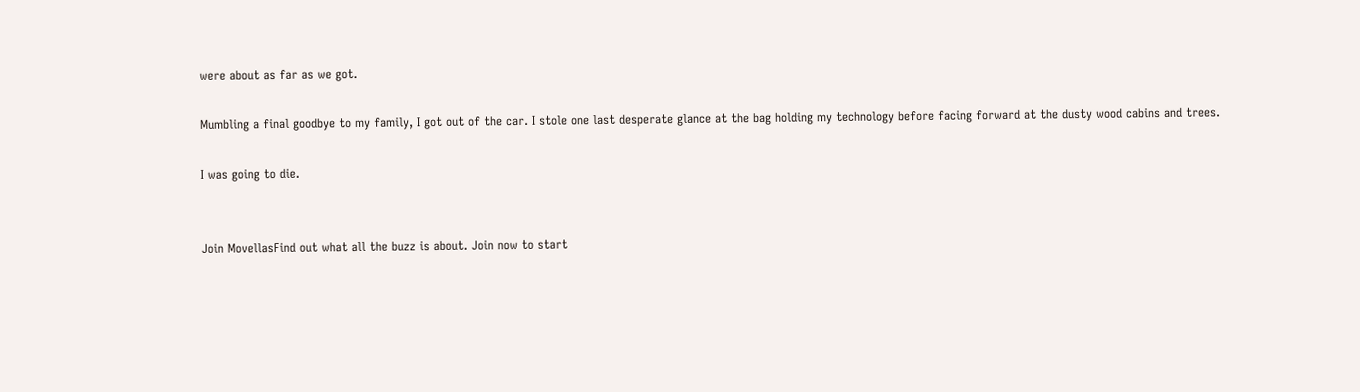were about as far as we got.

Mumbling a final goodbye to my family, I got out of the car. I stole one last desperate glance at the bag holding my technology before facing forward at the dusty wood cabins and trees.

I was going to die.


Join MovellasFind out what all the buzz is about. Join now to start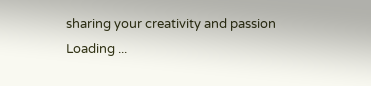sharing your creativity and passion
Loading ...